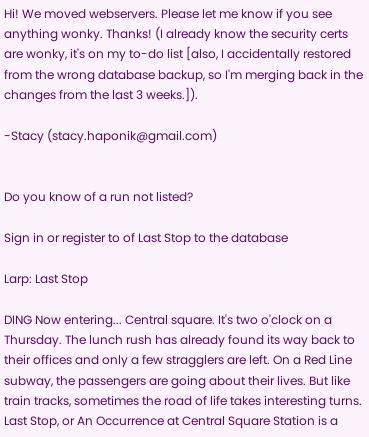Hi! We moved webservers. Please let me know if you see anything wonky. Thanks! (I already know the security certs are wonky, it's on my to-do list [also, I accidentally restored from the wrong database backup, so I'm merging back in the changes from the last 3 weeks.]).

-Stacy (stacy.haponik@gmail.com)


Do you know of a run not listed?

Sign in or register to of Last Stop to the database

Larp: Last Stop

DING Now entering... Central square. It's two o'clock on a Thursday. The lunch rush has already found its way back to their offices and only a few stragglers are left. On a Red Line subway, the passengers are going about their lives. But like train tracks, sometimes the road of life takes interesting turns. Last Stop, or An Occurrence at Central Square Station is a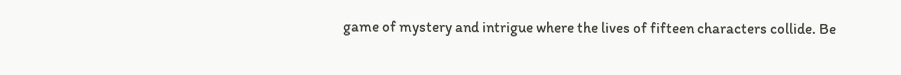game of mystery and intrigue where the lives of fifteen characters collide. Be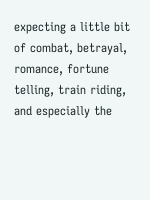expecting a little bit of combat, betrayal, romance, fortune telling, train riding, and especially the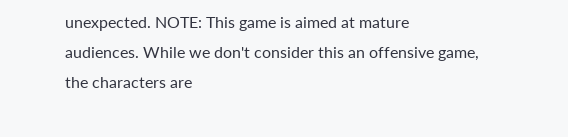unexpected. NOTE: This game is aimed at mature audiences. While we don't consider this an offensive game, the characters are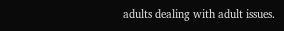adults dealing with adult issues.